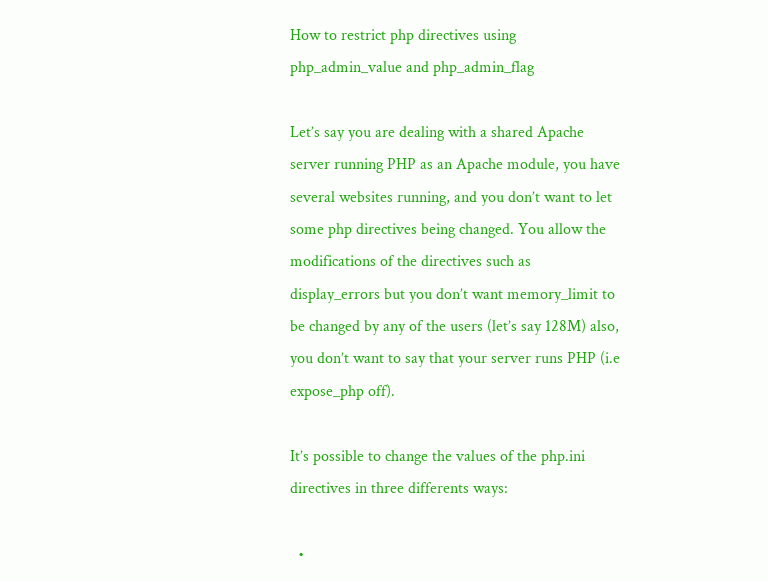How to restrict php directives using php_admin_value and php_admin_flag

Let’s say you are dealing with a shared Apache server running PHP as an Apache module, you have several websites running, and you don’t want to let some php directives being changed. You allow the modifications of the directives such as  display_errors but you don’t want memory_limit to be changed by any of the users (let’s say 128M) also, you don’t want to say that your server runs PHP (i.e expose_php off).

It’s possible to change the values of the php.ini directives in three differents ways:

  •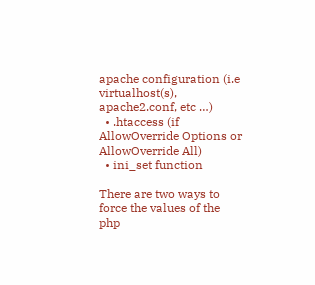apache configuration (i.e virtualhost(s), apache2.conf, etc …)
  • .htaccess (if AllowOverride Options or AllowOverride All)
  • ini_set function

There are two ways to force the values of the php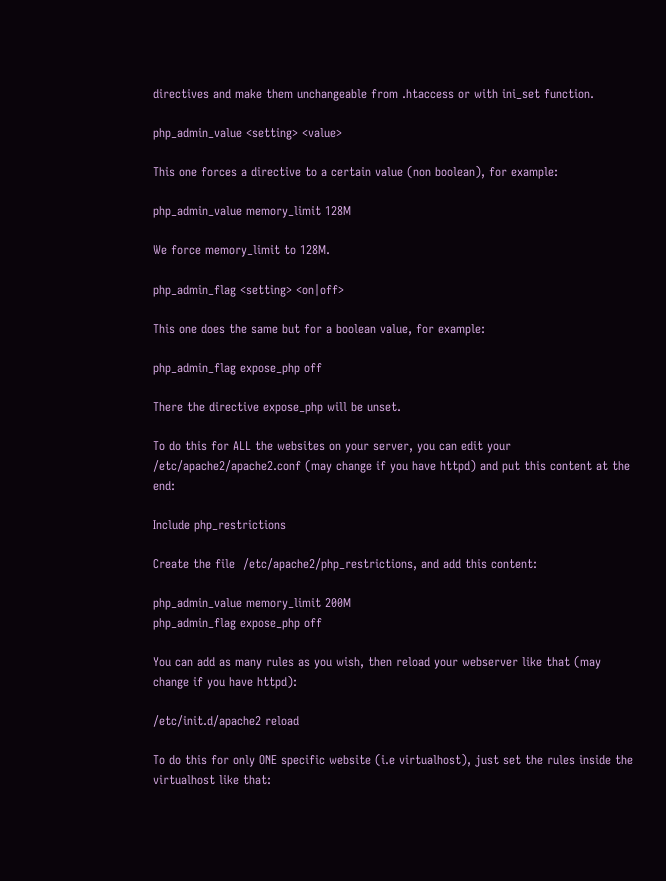directives and make them unchangeable from .htaccess or with ini_set function.

php_admin_value <setting> <value>

This one forces a directive to a certain value (non boolean), for example:

php_admin_value memory_limit 128M

We force memory_limit to 128M.

php_admin_flag <setting> <on|off>

This one does the same but for a boolean value, for example:

php_admin_flag expose_php off

There the directive expose_php will be unset.

To do this for ALL the websites on your server, you can edit your /etc/apache2/apache2.conf (may change if you have httpd) and put this content at the end:

Include php_restrictions

Create the file  /etc/apache2/php_restrictions, and add this content:

php_admin_value memory_limit 200M
php_admin_flag expose_php off

You can add as many rules as you wish, then reload your webserver like that (may change if you have httpd):

/etc/init.d/apache2 reload

To do this for only ONE specific website (i.e virtualhost), just set the rules inside the virtualhost like that: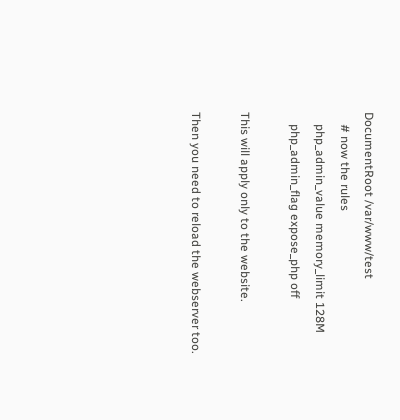DocumentRoot /var/www/test
    # now the rules
    php_admin_value memory_limit 128M
    php_admin_flag expose_php off

This will apply only to the website.

Then you need to reload the webserver too.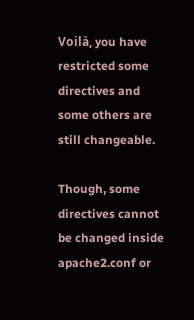Voilà, you have restricted some directives and some others are still changeable.

Though, some directives cannot be changed inside apache2.conf or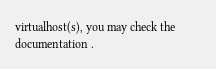virtualhost(s), you may check the documentation .